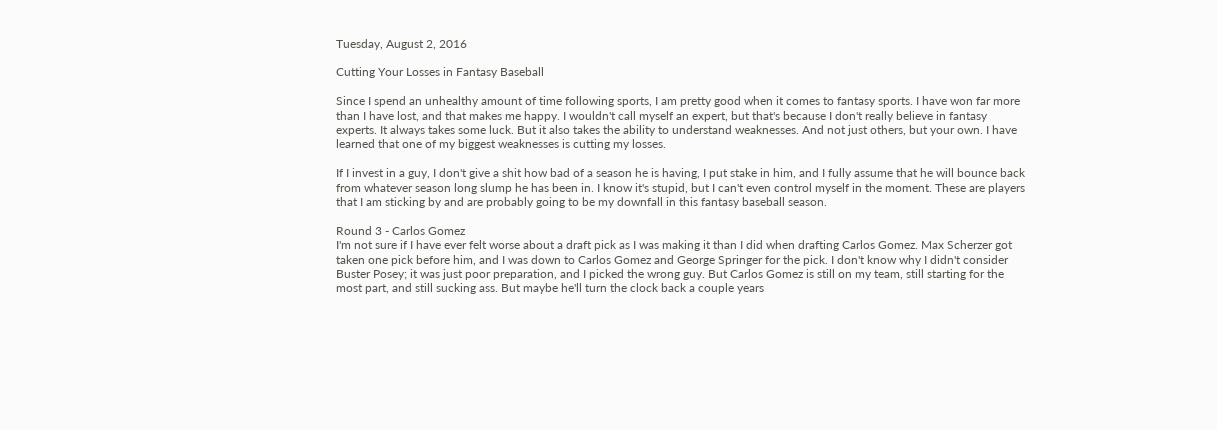Tuesday, August 2, 2016

Cutting Your Losses in Fantasy Baseball

Since I spend an unhealthy amount of time following sports, I am pretty good when it comes to fantasy sports. I have won far more than I have lost, and that makes me happy. I wouldn't call myself an expert, but that's because I don't really believe in fantasy experts. It always takes some luck. But it also takes the ability to understand weaknesses. And not just others, but your own. I have learned that one of my biggest weaknesses is cutting my losses.

If I invest in a guy, I don't give a shit how bad of a season he is having, I put stake in him, and I fully assume that he will bounce back from whatever season long slump he has been in. I know it's stupid, but I can't even control myself in the moment. These are players that I am sticking by and are probably going to be my downfall in this fantasy baseball season.

Round 3 - Carlos Gomez
I'm not sure if I have ever felt worse about a draft pick as I was making it than I did when drafting Carlos Gomez. Max Scherzer got taken one pick before him, and I was down to Carlos Gomez and George Springer for the pick. I don't know why I didn't consider Buster Posey; it was just poor preparation, and I picked the wrong guy. But Carlos Gomez is still on my team, still starting for the most part, and still sucking ass. But maybe he'll turn the clock back a couple years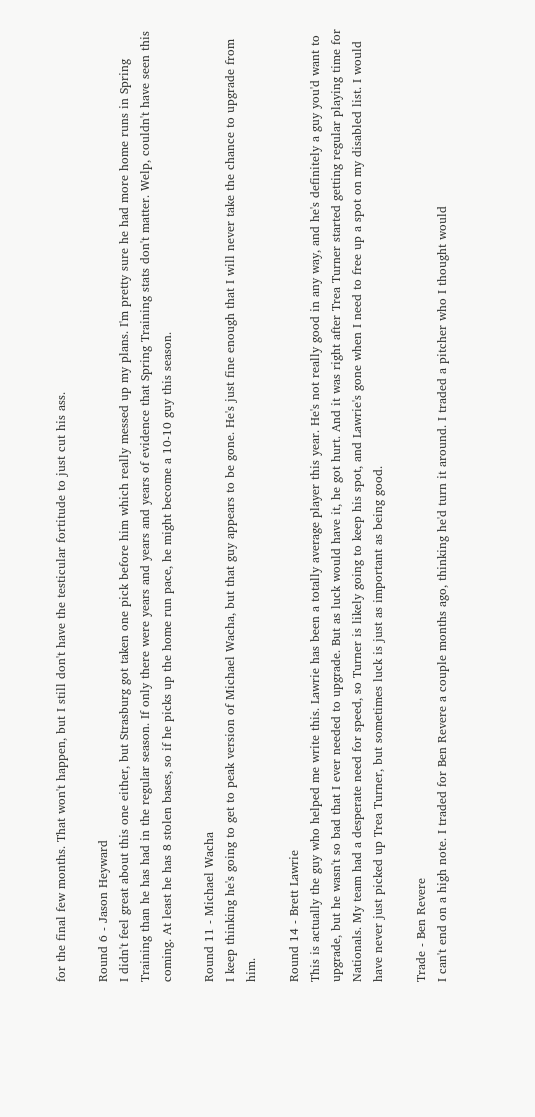for the final few months. That won't happen, but I still don't have the testicular fortitude to just cut his ass.

Round 6 - Jason Heyward
I didn't feel great about this one either, but Strasburg got taken one pick before him which really messed up my plans. I'm pretty sure he had more home runs in Spring Training than he has had in the regular season. If only there were years and years and years of evidence that Spring Training stats don't matter. Welp, couldn't have seen this coming. At least he has 8 stolen bases, so if he picks up the home run pace, he might become a 10-10 guy this season.

Round 11 - Michael Wacha
I keep thinking he's going to get to peak version of Michael Wacha, but that guy appears to be gone. He's just fine enough that I will never take the chance to upgrade from him.

Round 14 - Brett Lawrie
This is actually the guy who helped me write this. Lawrie has been a totally average player this year. He's not really good in any way, and he's definitely a guy you'd want to upgrade, but he wasn't so bad that I ever needed to upgrade. But as luck would have it, he got hurt. And it was right after Trea Turner started getting regular playing time for Nationals. My team had a desperate need for speed, so Turner is likely going to keep his spot, and Lawrie's gone when I need to free up a spot on my disabled list. I would have never just picked up Trea Turner, but sometimes luck is just as important as being good.

Trade - Ben Revere
I can't end on a high note. I traded for Ben Revere a couple months ago, thinking he'd turn it around. I traded a pitcher who I thought would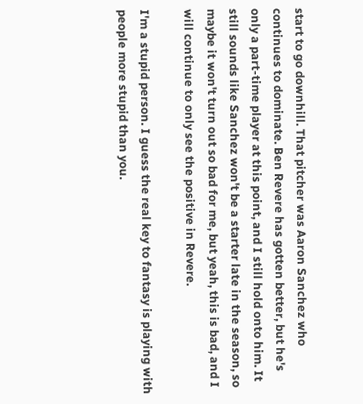start to go downhill. That pitcher was Aaron Sanchez who continues to dominate. Ben Revere has gotten better, but he's only a part-time player at this point, and I still hold onto him. It still sounds like Sanchez won't be a starter late in the season, so maybe it won't turn out so bad for me, but yeah, this is bad, and I will continue to only see the positive in Revere.

I'm a stupid person. I guess the real key to fantasy is playing with people more stupid than you.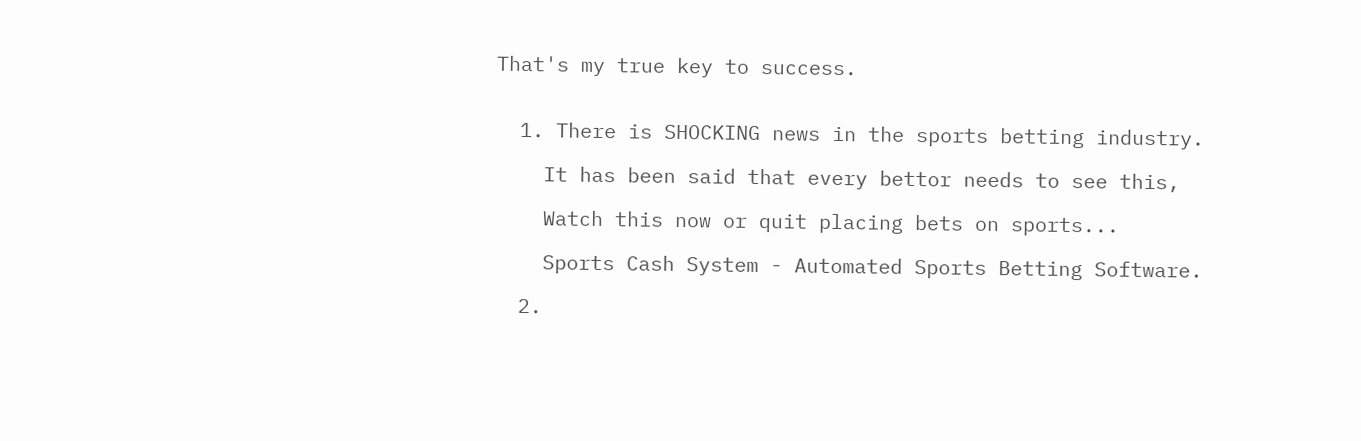That's my true key to success.


  1. There is SHOCKING news in the sports betting industry.

    It has been said that every bettor needs to see this,

    Watch this now or quit placing bets on sports...

    Sports Cash System - Automated Sports Betting Software.

  2.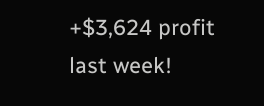+$3,624 profit last week!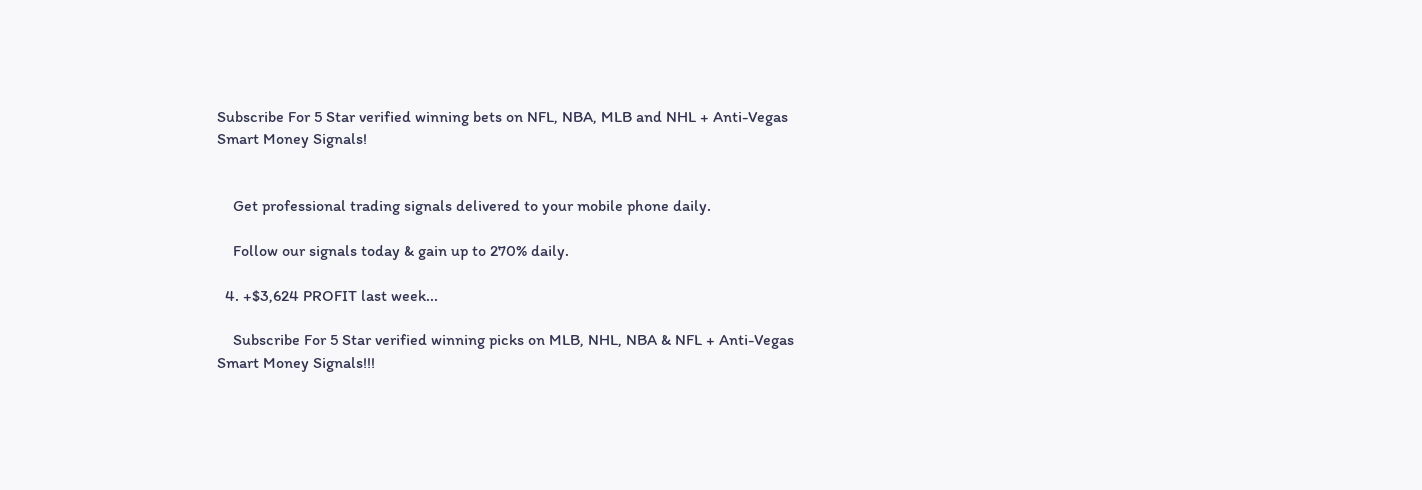Subscribe For 5 Star verified winning bets on NFL, NBA, MLB and NHL + Anti-Vegas Smart Money Signals!


    Get professional trading signals delivered to your mobile phone daily.

    Follow our signals today & gain up to 270% daily.

  4. +$3,624 PROFIT last week...

    Subscribe For 5 Star verified winning picks on MLB, NHL, NBA & NFL + Anti-Vegas Smart Money Signals!!!